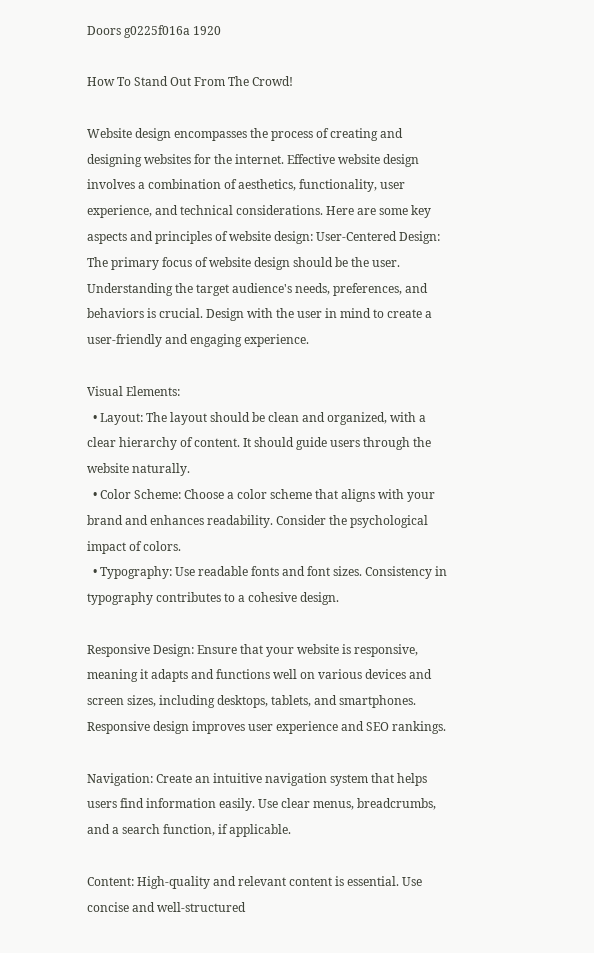Doors g0225f016a 1920

How To Stand Out From The Crowd!

Website design encompasses the process of creating and designing websites for the internet. Effective website design involves a combination of aesthetics, functionality, user experience, and technical considerations. Here are some key aspects and principles of website design: User-Centered Design: The primary focus of website design should be the user. Understanding the target audience's needs, preferences, and behaviors is crucial. Design with the user in mind to create a user-friendly and engaging experience.

Visual Elements:
  • Layout: The layout should be clean and organized, with a clear hierarchy of content. It should guide users through the website naturally.
  • Color Scheme: Choose a color scheme that aligns with your brand and enhances readability. Consider the psychological impact of colors.
  • Typography: Use readable fonts and font sizes. Consistency in typography contributes to a cohesive design.

Responsive Design: Ensure that your website is responsive, meaning it adapts and functions well on various devices and screen sizes, including desktops, tablets, and smartphones. Responsive design improves user experience and SEO rankings.

Navigation: Create an intuitive navigation system that helps users find information easily. Use clear menus, breadcrumbs, and a search function, if applicable.

Content: High-quality and relevant content is essential. Use concise and well-structured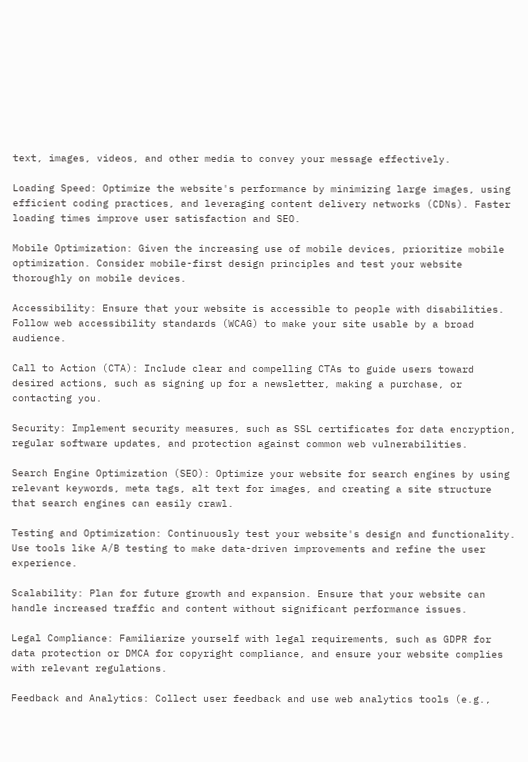text, images, videos, and other media to convey your message effectively.

Loading Speed: Optimize the website's performance by minimizing large images, using efficient coding practices, and leveraging content delivery networks (CDNs). Faster loading times improve user satisfaction and SEO.

Mobile Optimization: Given the increasing use of mobile devices, prioritize mobile optimization. Consider mobile-first design principles and test your website thoroughly on mobile devices.

Accessibility: Ensure that your website is accessible to people with disabilities. Follow web accessibility standards (WCAG) to make your site usable by a broad audience.

Call to Action (CTA): Include clear and compelling CTAs to guide users toward desired actions, such as signing up for a newsletter, making a purchase, or contacting you.

Security: Implement security measures, such as SSL certificates for data encryption, regular software updates, and protection against common web vulnerabilities.

Search Engine Optimization (SEO): Optimize your website for search engines by using relevant keywords, meta tags, alt text for images, and creating a site structure that search engines can easily crawl.

Testing and Optimization: Continuously test your website's design and functionality. Use tools like A/B testing to make data-driven improvements and refine the user experience.

Scalability: Plan for future growth and expansion. Ensure that your website can handle increased traffic and content without significant performance issues.

Legal Compliance: Familiarize yourself with legal requirements, such as GDPR for data protection or DMCA for copyright compliance, and ensure your website complies with relevant regulations.

Feedback and Analytics: Collect user feedback and use web analytics tools (e.g.,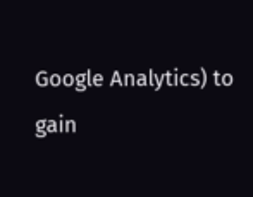Google Analytics) to gain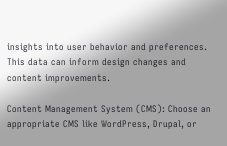insights into user behavior and preferences. This data can inform design changes and content improvements.

Content Management System (CMS): Choose an appropriate CMS like WordPress, Drupal, or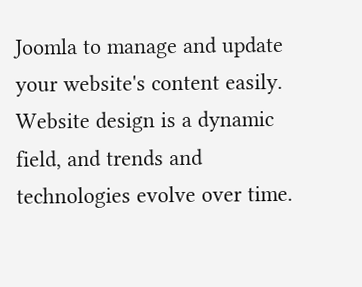Joomla to manage and update your website's content easily.
Website design is a dynamic field, and trends and technologies evolve over time.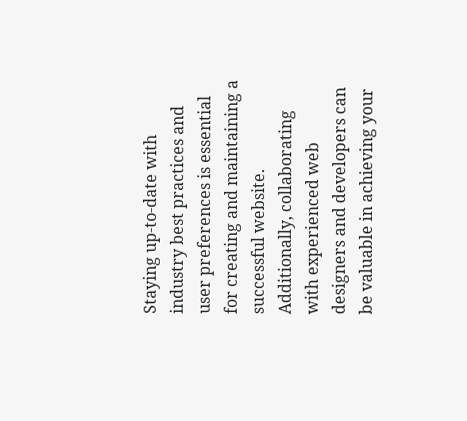Staying up-to-date with industry best practices and user preferences is essential for creating and maintaining a successful website. Additionally, collaborating with experienced web designers and developers can be valuable in achieving your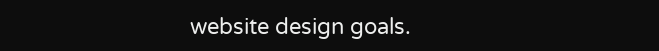website design goals.